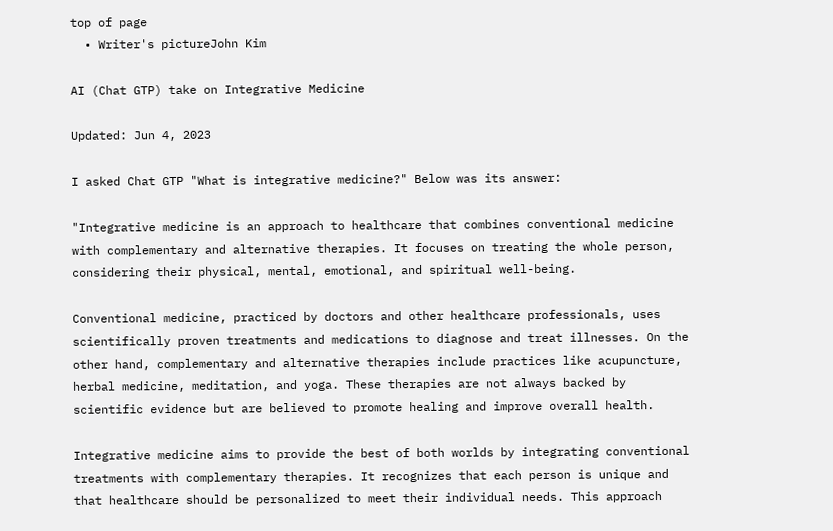top of page
  • Writer's pictureJohn Kim

AI (Chat GTP) take on Integrative Medicine

Updated: Jun 4, 2023

I asked Chat GTP "What is integrative medicine?" Below was its answer:

"Integrative medicine is an approach to healthcare that combines conventional medicine with complementary and alternative therapies. It focuses on treating the whole person, considering their physical, mental, emotional, and spiritual well-being.

Conventional medicine, practiced by doctors and other healthcare professionals, uses scientifically proven treatments and medications to diagnose and treat illnesses. On the other hand, complementary and alternative therapies include practices like acupuncture, herbal medicine, meditation, and yoga. These therapies are not always backed by scientific evidence but are believed to promote healing and improve overall health.

Integrative medicine aims to provide the best of both worlds by integrating conventional treatments with complementary therapies. It recognizes that each person is unique and that healthcare should be personalized to meet their individual needs. This approach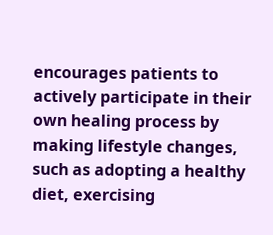encourages patients to actively participate in their own healing process by making lifestyle changes, such as adopting a healthy diet, exercising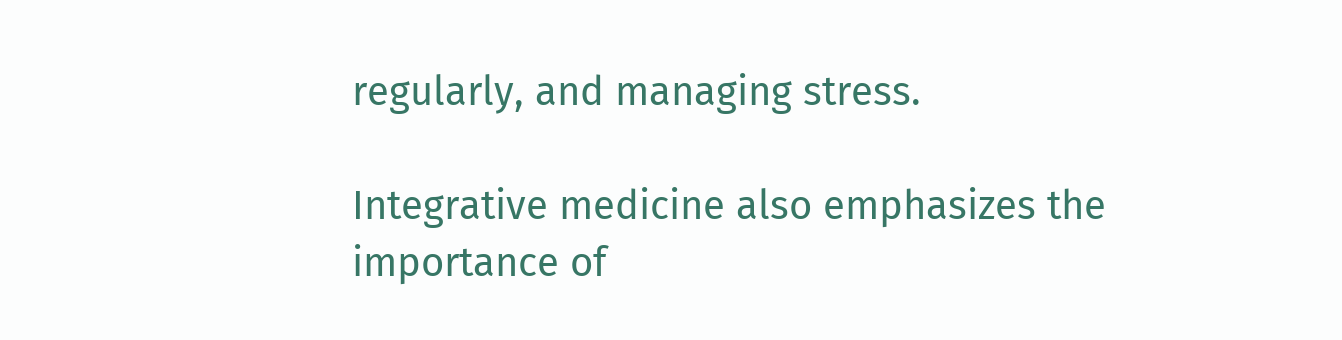regularly, and managing stress.

Integrative medicine also emphasizes the importance of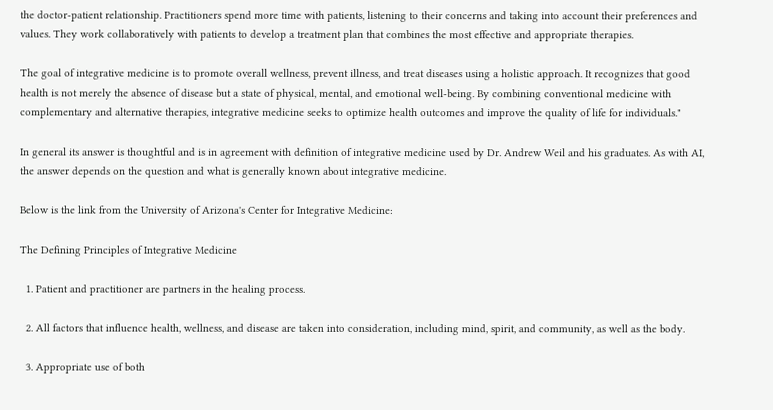the doctor-patient relationship. Practitioners spend more time with patients, listening to their concerns and taking into account their preferences and values. They work collaboratively with patients to develop a treatment plan that combines the most effective and appropriate therapies.

The goal of integrative medicine is to promote overall wellness, prevent illness, and treat diseases using a holistic approach. It recognizes that good health is not merely the absence of disease but a state of physical, mental, and emotional well-being. By combining conventional medicine with complementary and alternative therapies, integrative medicine seeks to optimize health outcomes and improve the quality of life for individuals."

In general its answer is thoughtful and is in agreement with definition of integrative medicine used by Dr. Andrew Weil and his graduates. As with AI, the answer depends on the question and what is generally known about integrative medicine.

Below is the link from the University of Arizona's Center for Integrative Medicine:

The Defining Principles of Integrative Medicine

  1. Patient and practitioner are partners in the healing process.

  2. All factors that influence health, wellness, and disease are taken into consideration, including mind, spirit, and community, as well as the body.

  3. Appropriate use of both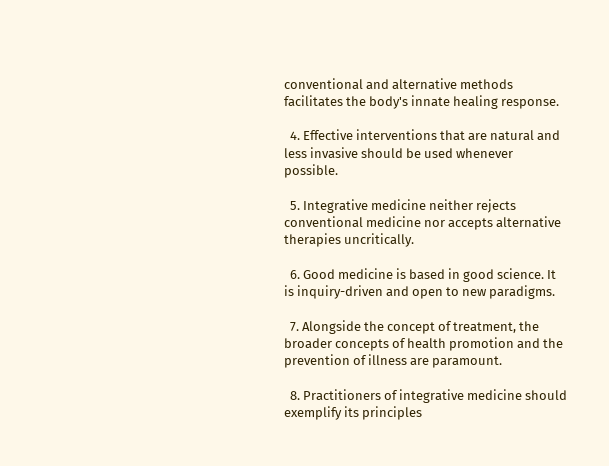conventional and alternative methods facilitates the body's innate healing response.

  4. Effective interventions that are natural and less invasive should be used whenever possible.

  5. Integrative medicine neither rejects conventional medicine nor accepts alternative therapies uncritically.

  6. Good medicine is based in good science. It is inquiry-driven and open to new paradigms.

  7. Alongside the concept of treatment, the broader concepts of health promotion and the prevention of illness are paramount.

  8. Practitioners of integrative medicine should exemplify its principles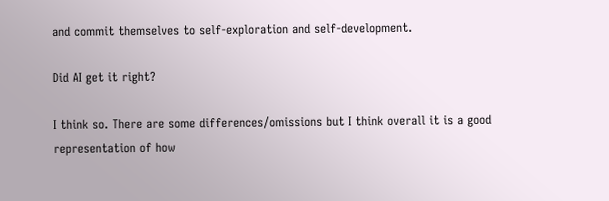and commit themselves to self-exploration and self-development.

Did AI get it right?

I think so. There are some differences/omissions but I think overall it is a good representation of how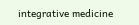integrative medicine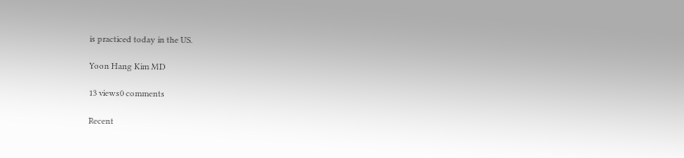is practiced today in the US.

Yoon Hang Kim MD

13 views0 comments

Recent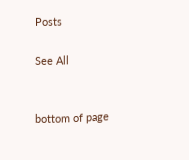Posts

See All


bottom of page